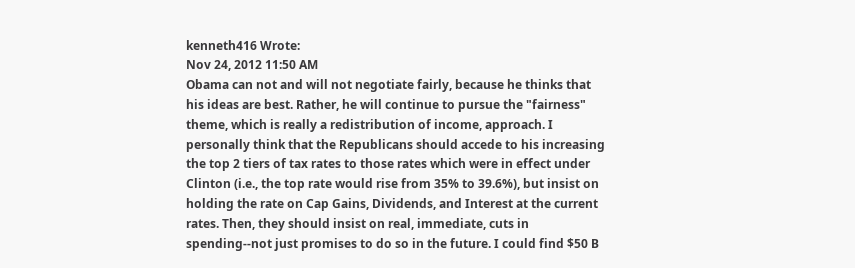kenneth416 Wrote:
Nov 24, 2012 11:50 AM
Obama can not and will not negotiate fairly, because he thinks that his ideas are best. Rather, he will continue to pursue the "fairness" theme, which is really a redistribution of income, approach. I personally think that the Republicans should accede to his increasing the top 2 tiers of tax rates to those rates which were in effect under Clinton (i.e., the top rate would rise from 35% to 39.6%), but insist on holding the rate on Cap Gains, Dividends, and Interest at the current rates. Then, they should insist on real, immediate, cuts in spending--not just promises to do so in the future. I could find $50 B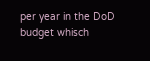per year in the DoD budget whisch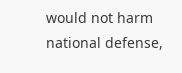would not harm national defense,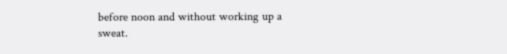before noon and without working up a sweat.